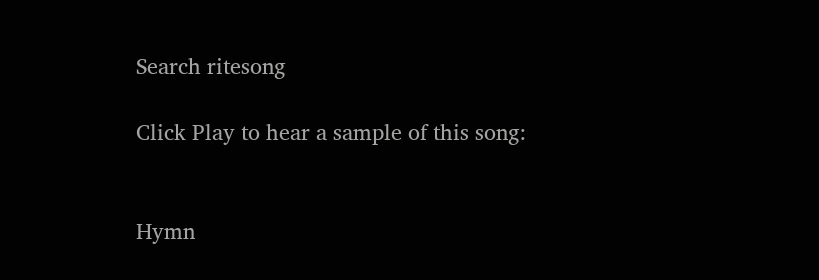Search ritesong

Click Play to hear a sample of this song:


Hymn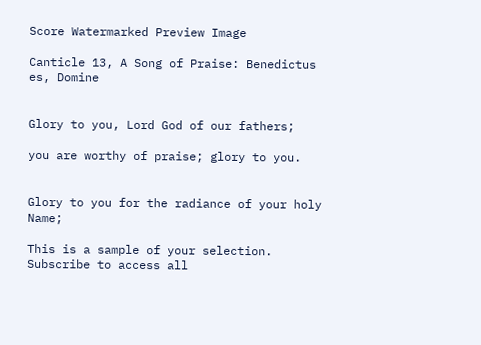Score Watermarked Preview Image

Canticle 13, A Song of Praise: Benedictus es, Domine


Glory to you, Lord God of our fathers;

you are worthy of praise; glory to you.


Glory to you for the radiance of your holy Name;

This is a sample of your selection.
Subscribe to access all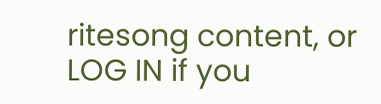ritesong content, or
LOG IN if you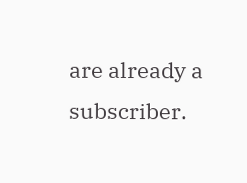are already a subscriber.